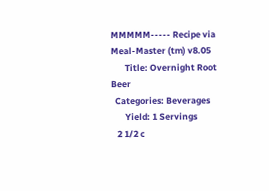MMMMM----- Recipe via Meal-Master (tm) v8.05
       Title: Overnight Root Beer
  Categories: Beverages
       Yield: 1 Servings
   2 1/2 c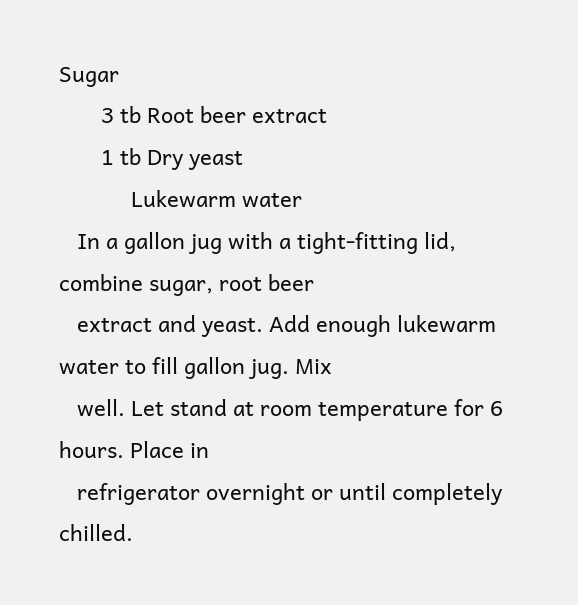Sugar
       3 tb Root beer extract
       1 tb Dry yeast
            Lukewarm water
   In a gallon jug with a tight-fitting lid, combine sugar, root beer
   extract and yeast. Add enough lukewarm water to fill gallon jug. Mix
   well. Let stand at room temperature for 6 hours. Place in
   refrigerator overnight or until completely chilled.